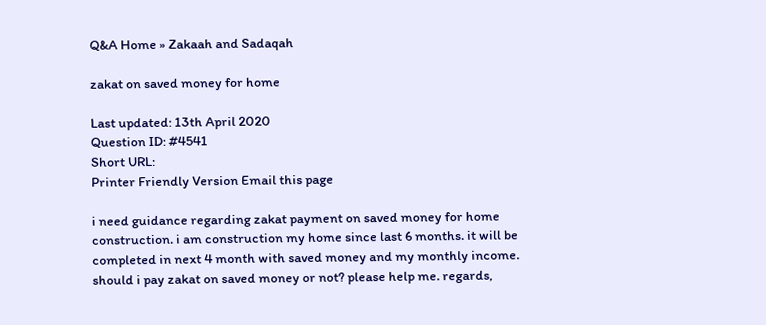Q&A Home » Zakaah and Sadaqah

zakat on saved money for home

Last updated: 13th April 2020
Question ID: #4541
Short URL:
Printer Friendly Version Email this page

i need guidance regarding zakat payment on saved money for home construction. i am construction my home since last 6 months. it will be completed in next 4 month with saved money and my monthly income. should i pay zakat on saved money or not? please help me. regards,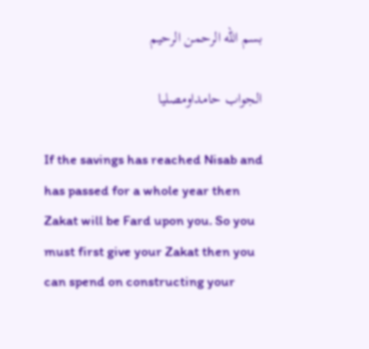بسم الله الرحمن الرحيم

الجواب حامداومصليا

If the savings has reached Nisab and has passed for a whole year then Zakat will be Fard upon you. So you must first give your Zakat then you can spend on constructing your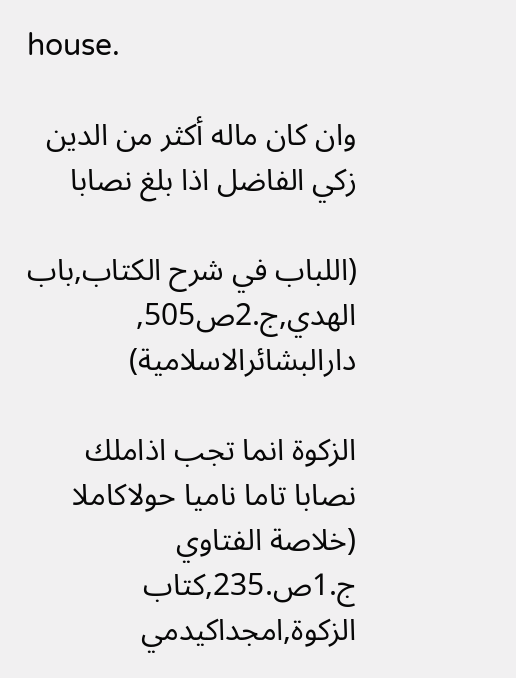house.

وان كان ماله أكثر من الدين زكي الفاضل اذا بلغ نصابا

(اللباب في شرح الكتاب,باب الهدي,ج.2ص505, دارالبشائرالاسلامية)

الزكوة انما تجب اذاملك نصابا تاما ناميا حولاكاملا
(خلاصة الفتاوي ج.1ص.235,كتاب الزكوة,امجداكيدمي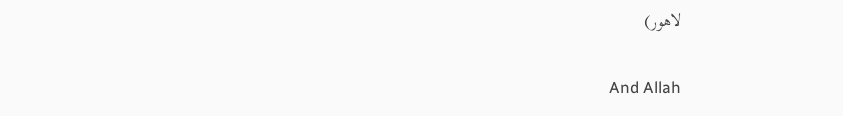لاهور)

And Allah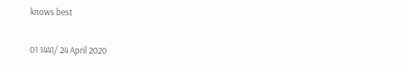knows best

01 1441/ 24 April 2020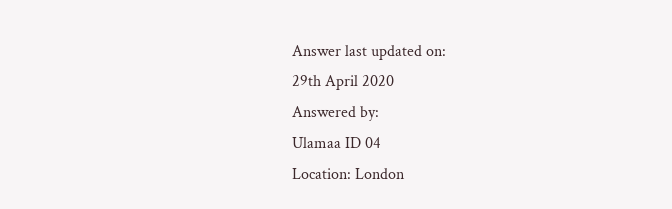Answer last updated on:
29th April 2020
Answered by:
Ulamaa ID 04
Location: London